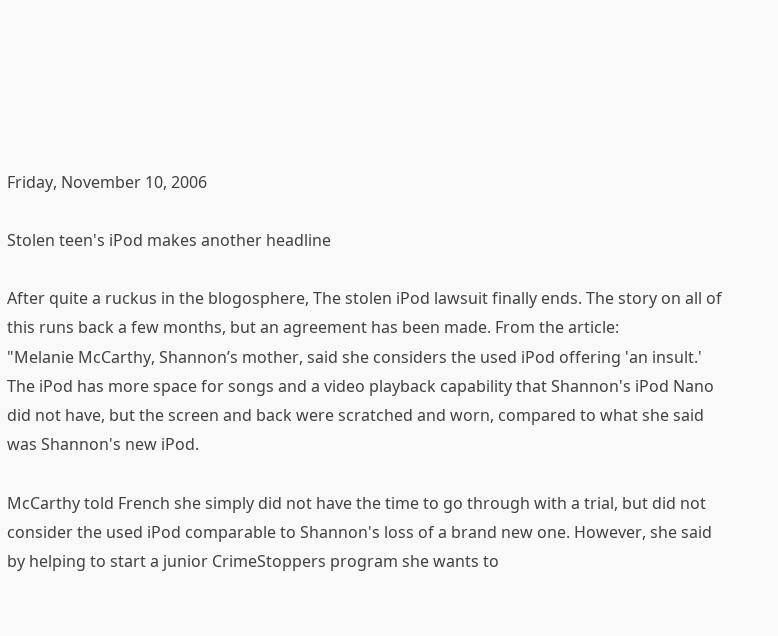Friday, November 10, 2006

Stolen teen's iPod makes another headline

After quite a ruckus in the blogosphere, The stolen iPod lawsuit finally ends. The story on all of this runs back a few months, but an agreement has been made. From the article:
"Melanie McCarthy, Shannon’s mother, said she considers the used iPod offering 'an insult.' The iPod has more space for songs and a video playback capability that Shannon's iPod Nano did not have, but the screen and back were scratched and worn, compared to what she said was Shannon's new iPod.

McCarthy told French she simply did not have the time to go through with a trial, but did not consider the used iPod comparable to Shannon's loss of a brand new one. However, she said by helping to start a junior CrimeStoppers program she wants to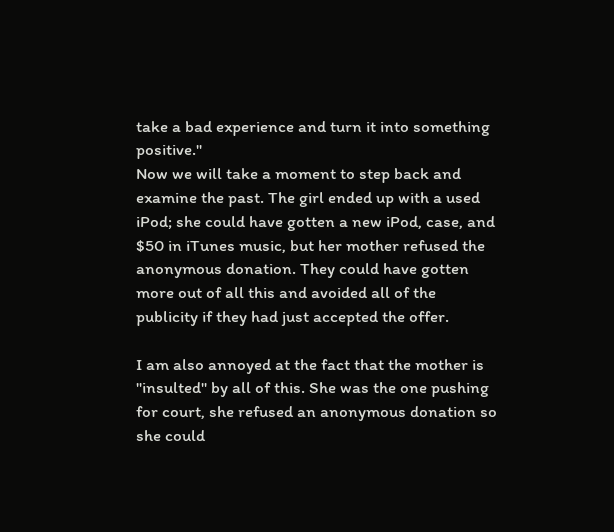take a bad experience and turn it into something positive."
Now we will take a moment to step back and examine the past. The girl ended up with a used iPod; she could have gotten a new iPod, case, and $50 in iTunes music, but her mother refused the anonymous donation. They could have gotten more out of all this and avoided all of the publicity if they had just accepted the offer.

I am also annoyed at the fact that the mother is "insulted" by all of this. She was the one pushing for court, she refused an anonymous donation so she could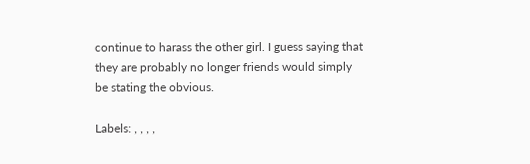continue to harass the other girl. I guess saying that they are probably no longer friends would simply be stating the obvious.

Labels: , , , ,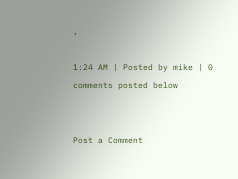,

1:24 AM | Posted by mike | 0 comments posted below


Post a Comment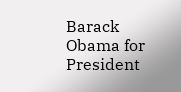Barack Obama for President